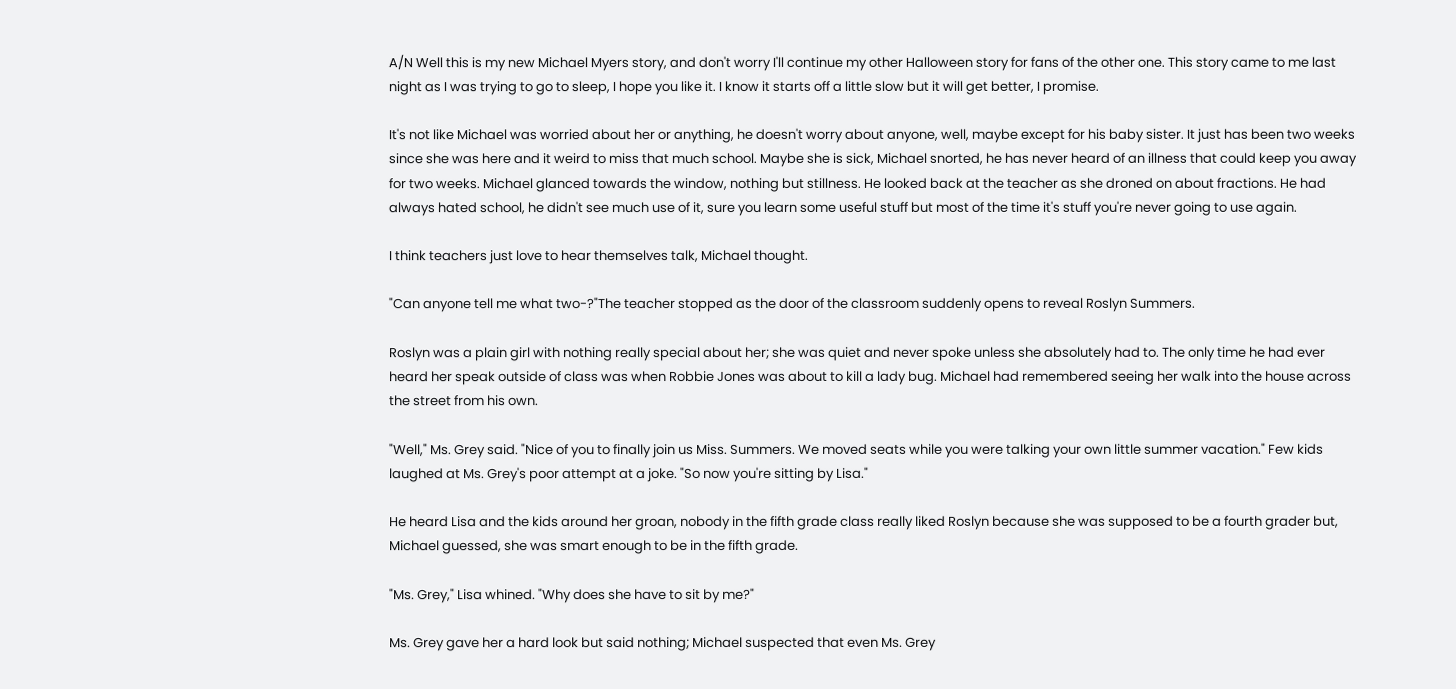A/N Well this is my new Michael Myers story, and don't worry I'll continue my other Halloween story for fans of the other one. This story came to me last night as I was trying to go to sleep, I hope you like it. I know it starts off a little slow but it will get better, I promise.

It's not like Michael was worried about her or anything, he doesn't worry about anyone, well, maybe except for his baby sister. It just has been two weeks since she was here and it weird to miss that much school. Maybe she is sick, Michael snorted, he has never heard of an illness that could keep you away for two weeks. Michael glanced towards the window, nothing but stillness. He looked back at the teacher as she droned on about fractions. He had always hated school, he didn't see much use of it, sure you learn some useful stuff but most of the time it's stuff you're never going to use again.

I think teachers just love to hear themselves talk, Michael thought.

"Can anyone tell me what two-?"The teacher stopped as the door of the classroom suddenly opens to reveal Roslyn Summers.

Roslyn was a plain girl with nothing really special about her; she was quiet and never spoke unless she absolutely had to. The only time he had ever heard her speak outside of class was when Robbie Jones was about to kill a lady bug. Michael had remembered seeing her walk into the house across the street from his own.

"Well," Ms. Grey said. "Nice of you to finally join us Miss. Summers. We moved seats while you were talking your own little summer vacation." Few kids laughed at Ms. Grey's poor attempt at a joke. "So now you're sitting by Lisa."

He heard Lisa and the kids around her groan, nobody in the fifth grade class really liked Roslyn because she was supposed to be a fourth grader but, Michael guessed, she was smart enough to be in the fifth grade.

"Ms. Grey," Lisa whined. "Why does she have to sit by me?"

Ms. Grey gave her a hard look but said nothing; Michael suspected that even Ms. Grey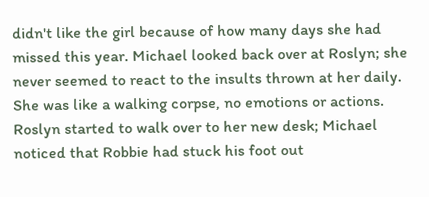didn't like the girl because of how many days she had missed this year. Michael looked back over at Roslyn; she never seemed to react to the insults thrown at her daily. She was like a walking corpse, no emotions or actions. Roslyn started to walk over to her new desk; Michael noticed that Robbie had stuck his foot out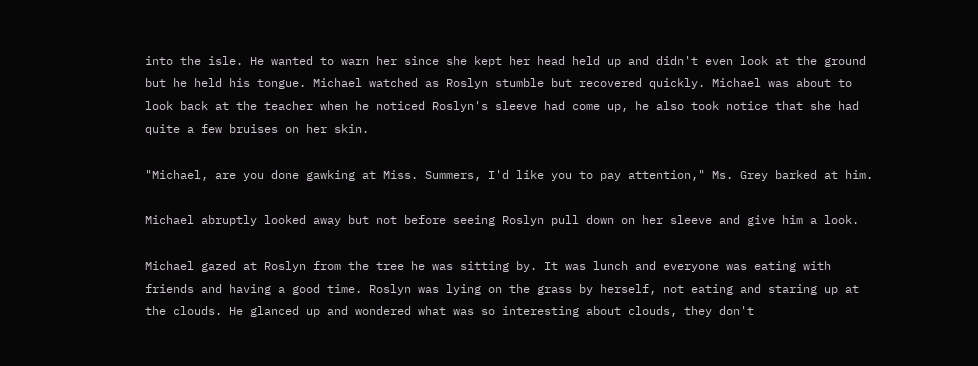into the isle. He wanted to warn her since she kept her head held up and didn't even look at the ground but he held his tongue. Michael watched as Roslyn stumble but recovered quickly. Michael was about to look back at the teacher when he noticed Roslyn's sleeve had come up, he also took notice that she had quite a few bruises on her skin.

"Michael, are you done gawking at Miss. Summers, I'd like you to pay attention," Ms. Grey barked at him.

Michael abruptly looked away but not before seeing Roslyn pull down on her sleeve and give him a look.

Michael gazed at Roslyn from the tree he was sitting by. It was lunch and everyone was eating with friends and having a good time. Roslyn was lying on the grass by herself, not eating and staring up at the clouds. He glanced up and wondered what was so interesting about clouds, they don't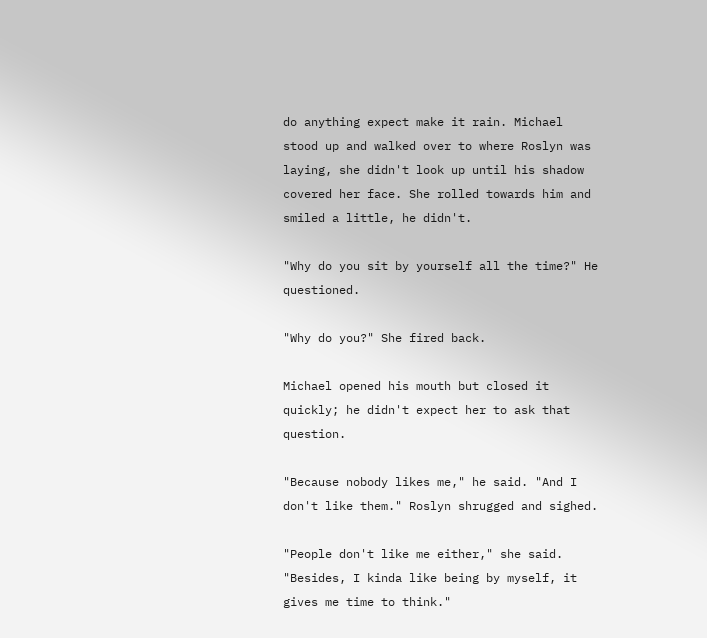do anything expect make it rain. Michael stood up and walked over to where Roslyn was laying, she didn't look up until his shadow covered her face. She rolled towards him and smiled a little, he didn't.

"Why do you sit by yourself all the time?" He questioned.

"Why do you?" She fired back.

Michael opened his mouth but closed it quickly; he didn't expect her to ask that question.

"Because nobody likes me," he said. "And I don't like them." Roslyn shrugged and sighed.

"People don't like me either," she said. "Besides, I kinda like being by myself, it gives me time to think."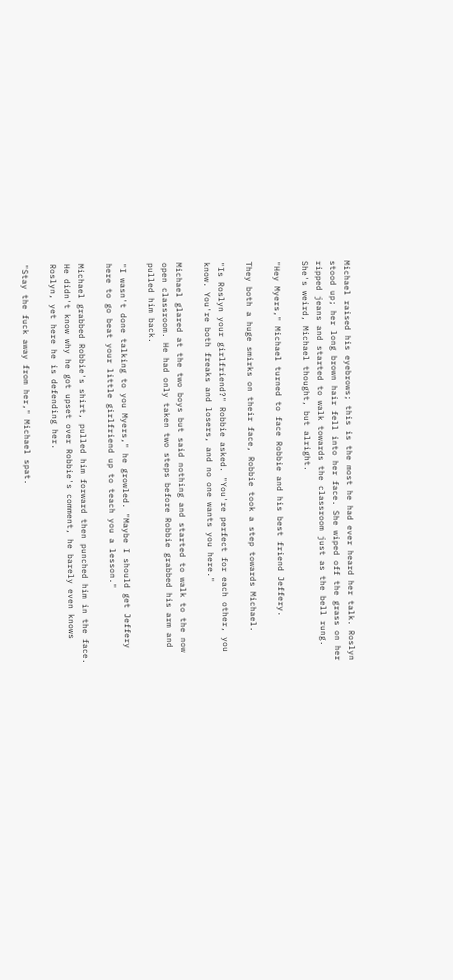Michael raised his eyebrows; this is the most he had ever heard her talk. Roslyn stood up; her long brown hair fell into her face. She wiped off the grass on her ripped jeans and started to walk towards the classroom just as the bell rung. She's weird, Michael thought, but alright.

"Hey Myers," Michael turned to face Robbie and his best friend Jeffery.

They both a huge smirks on their face, Robbie took a step towards Michael.

"Is Roslyn your girlfriend?" Robbie asked. "You're perfect for each other, you know. You're both freaks and losers, and no one wants you here."

Michael glared at the two boys but said nothing and started to walk to the now open classroom. He had only taken two steps before Robbie grabbed his arm and pulled him back.

"I wasn't done talking to you Myers," he growled. "Maybe I should get Jeffery here to go beat your little girlfriend up to teach you a lesson."

Michael grabbed Robbie's shirt, pulled him forward then punched him in the face. He didn't know why he got upset over Robbie's comment, he barely even knows Roslyn, yet here he is defending her.

"Stay the fuck away from her," Michael spat.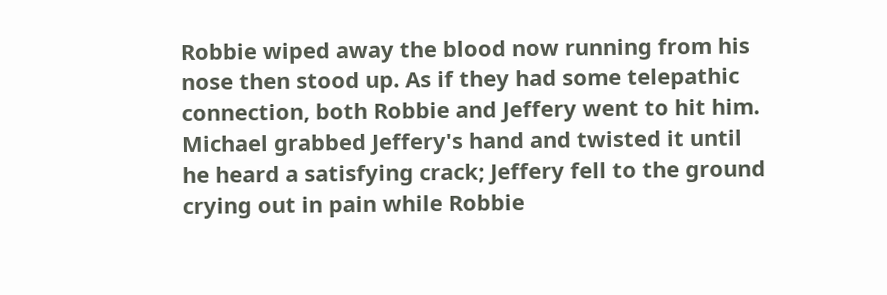Robbie wiped away the blood now running from his nose then stood up. As if they had some telepathic connection, both Robbie and Jeffery went to hit him. Michael grabbed Jeffery's hand and twisted it until he heard a satisfying crack; Jeffery fell to the ground crying out in pain while Robbie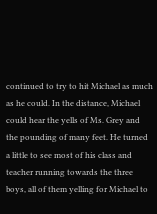continued to try to hit Michael as much as he could. In the distance, Michael could hear the yells of Ms. Grey and the pounding of many feet. He turned a little to see most of his class and teacher running towards the three boys, all of them yelling for Michael to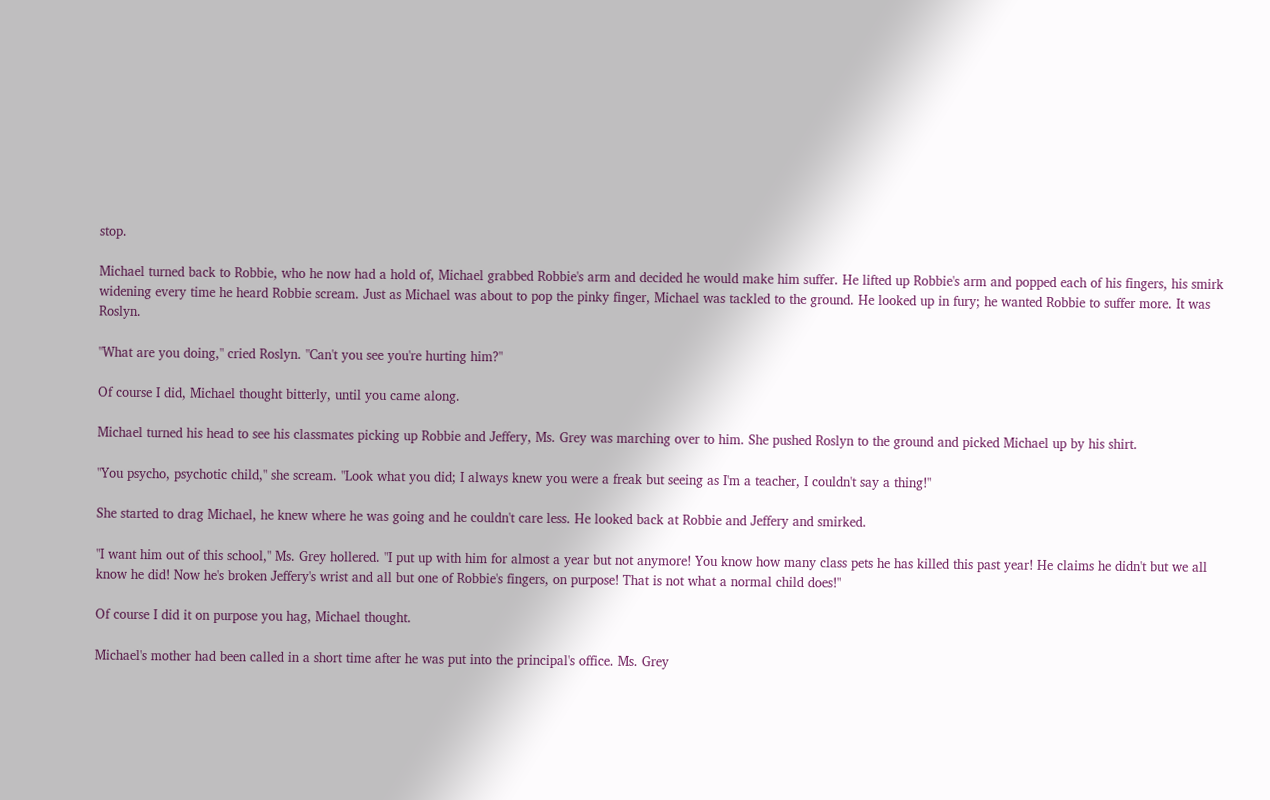stop.

Michael turned back to Robbie, who he now had a hold of, Michael grabbed Robbie's arm and decided he would make him suffer. He lifted up Robbie's arm and popped each of his fingers, his smirk widening every time he heard Robbie scream. Just as Michael was about to pop the pinky finger, Michael was tackled to the ground. He looked up in fury; he wanted Robbie to suffer more. It was Roslyn.

"What are you doing," cried Roslyn. "Can't you see you're hurting him?"

Of course I did, Michael thought bitterly, until you came along.

Michael turned his head to see his classmates picking up Robbie and Jeffery, Ms. Grey was marching over to him. She pushed Roslyn to the ground and picked Michael up by his shirt.

"You psycho, psychotic child," she scream. "Look what you did; I always knew you were a freak but seeing as I'm a teacher, I couldn't say a thing!"

She started to drag Michael, he knew where he was going and he couldn't care less. He looked back at Robbie and Jeffery and smirked.

"I want him out of this school," Ms. Grey hollered. "I put up with him for almost a year but not anymore! You know how many class pets he has killed this past year! He claims he didn't but we all know he did! Now he's broken Jeffery's wrist and all but one of Robbie's fingers, on purpose! That is not what a normal child does!"

Of course I did it on purpose you hag, Michael thought.

Michael's mother had been called in a short time after he was put into the principal's office. Ms. Grey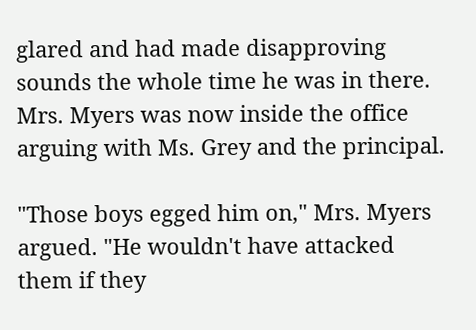glared and had made disapproving sounds the whole time he was in there. Mrs. Myers was now inside the office arguing with Ms. Grey and the principal.

"Those boys egged him on," Mrs. Myers argued. "He wouldn't have attacked them if they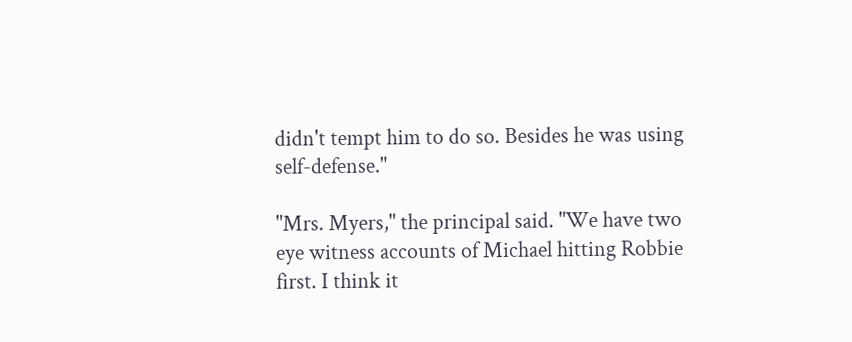didn't tempt him to do so. Besides he was using self-defense."

"Mrs. Myers," the principal said. "We have two eye witness accounts of Michael hitting Robbie first. I think it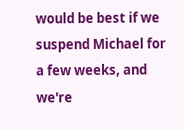would be best if we suspend Michael for a few weeks, and we're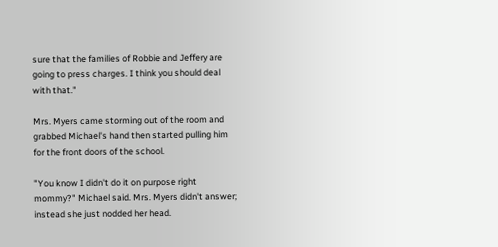sure that the families of Robbie and Jeffery are going to press charges. I think you should deal with that."

Mrs. Myers came storming out of the room and grabbed Michael's hand then started pulling him for the front doors of the school.

"You know I didn't do it on purpose right mommy?" Michael said. Mrs. Myers didn't answer; instead she just nodded her head.